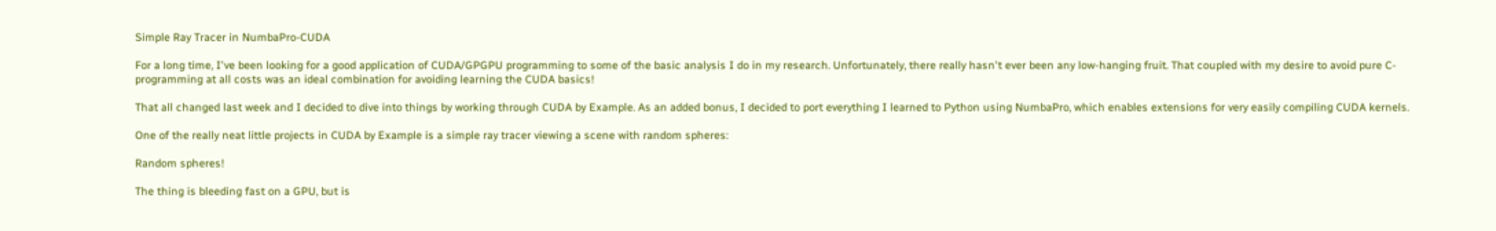Simple Ray Tracer in NumbaPro-CUDA

For a long time, I've been looking for a good application of CUDA/GPGPU programming to some of the basic analysis I do in my research. Unfortunately, there really hasn't ever been any low-hanging fruit. That coupled with my desire to avoid pure C-programming at all costs was an ideal combination for avoiding learning the CUDA basics!

That all changed last week and I decided to dive into things by working through CUDA by Example. As an added bonus, I decided to port everything I learned to Python using NumbaPro, which enables extensions for very easily compiling CUDA kernels.

One of the really neat little projects in CUDA by Example is a simple ray tracer viewing a scene with random spheres:

Random spheres!

The thing is bleeding fast on a GPU, but is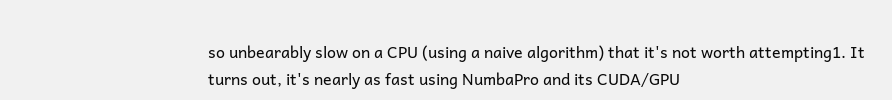so unbearably slow on a CPU (using a naive algorithm) that it's not worth attempting1. It turns out, it's nearly as fast using NumbaPro and its CUDA/GPU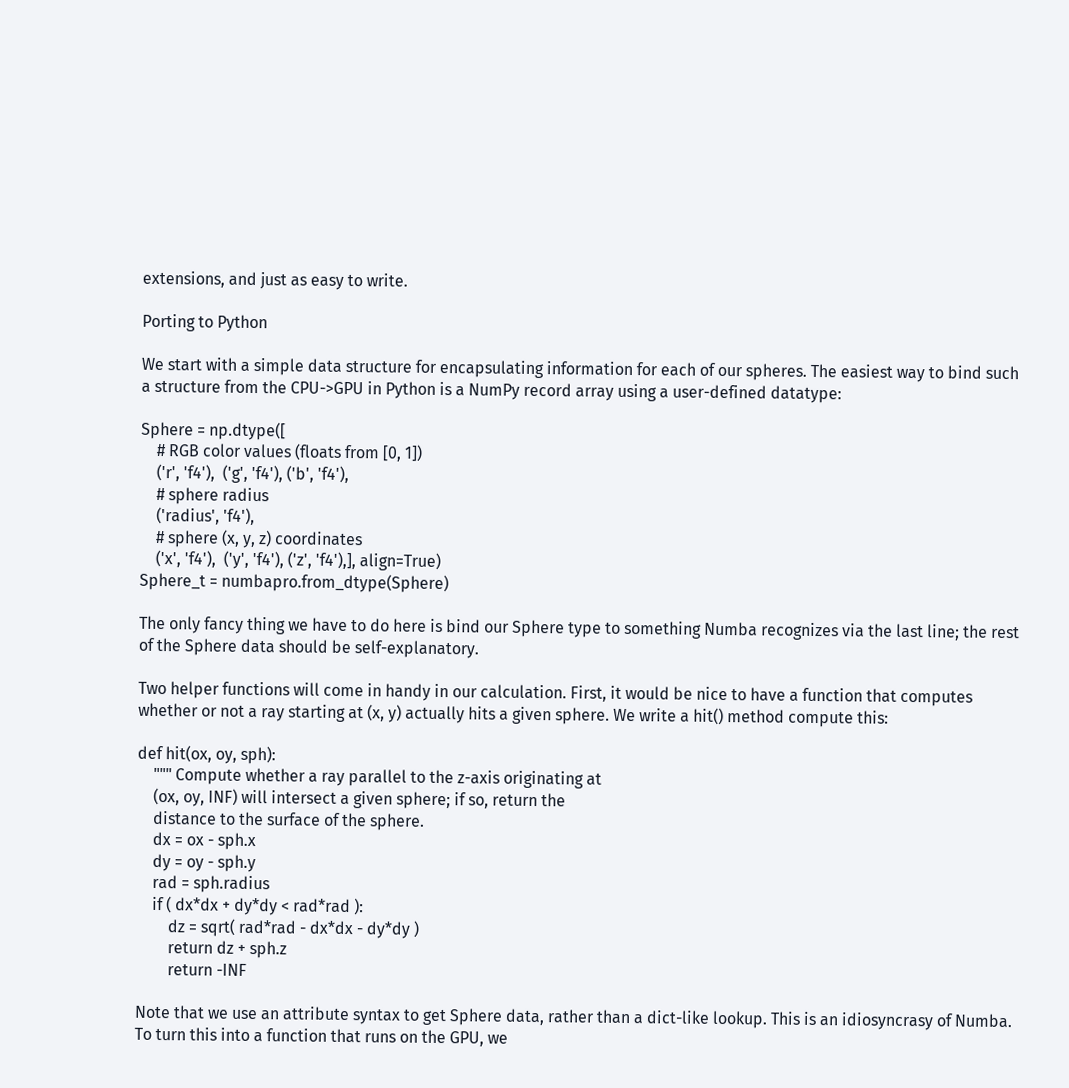extensions, and just as easy to write.

Porting to Python

We start with a simple data structure for encapsulating information for each of our spheres. The easiest way to bind such a structure from the CPU->GPU in Python is a NumPy record array using a user-defined datatype:

Sphere = np.dtype([
    # RGB color values (floats from [0, 1])
    ('r', 'f4'),  ('g', 'f4'), ('b', 'f4'),
    # sphere radius
    ('radius', 'f4'),
    # sphere (x, y, z) coordinates
    ('x', 'f4'),  ('y', 'f4'), ('z', 'f4'),], align=True)
Sphere_t = numbapro.from_dtype(Sphere)

The only fancy thing we have to do here is bind our Sphere type to something Numba recognizes via the last line; the rest of the Sphere data should be self-explanatory.

Two helper functions will come in handy in our calculation. First, it would be nice to have a function that computes whether or not a ray starting at (x, y) actually hits a given sphere. We write a hit() method compute this:

def hit(ox, oy, sph):
    """ Compute whether a ray parallel to the z-axis originating at
    (ox, oy, INF) will intersect a given sphere; if so, return the
    distance to the surface of the sphere.
    dx = ox - sph.x
    dy = oy - sph.y
    rad = sph.radius
    if ( dx*dx + dy*dy < rad*rad ):
        dz = sqrt( rad*rad - dx*dx - dy*dy )
        return dz + sph.z
        return -INF

Note that we use an attribute syntax to get Sphere data, rather than a dict-like lookup. This is an idiosyncrasy of Numba. To turn this into a function that runs on the GPU, we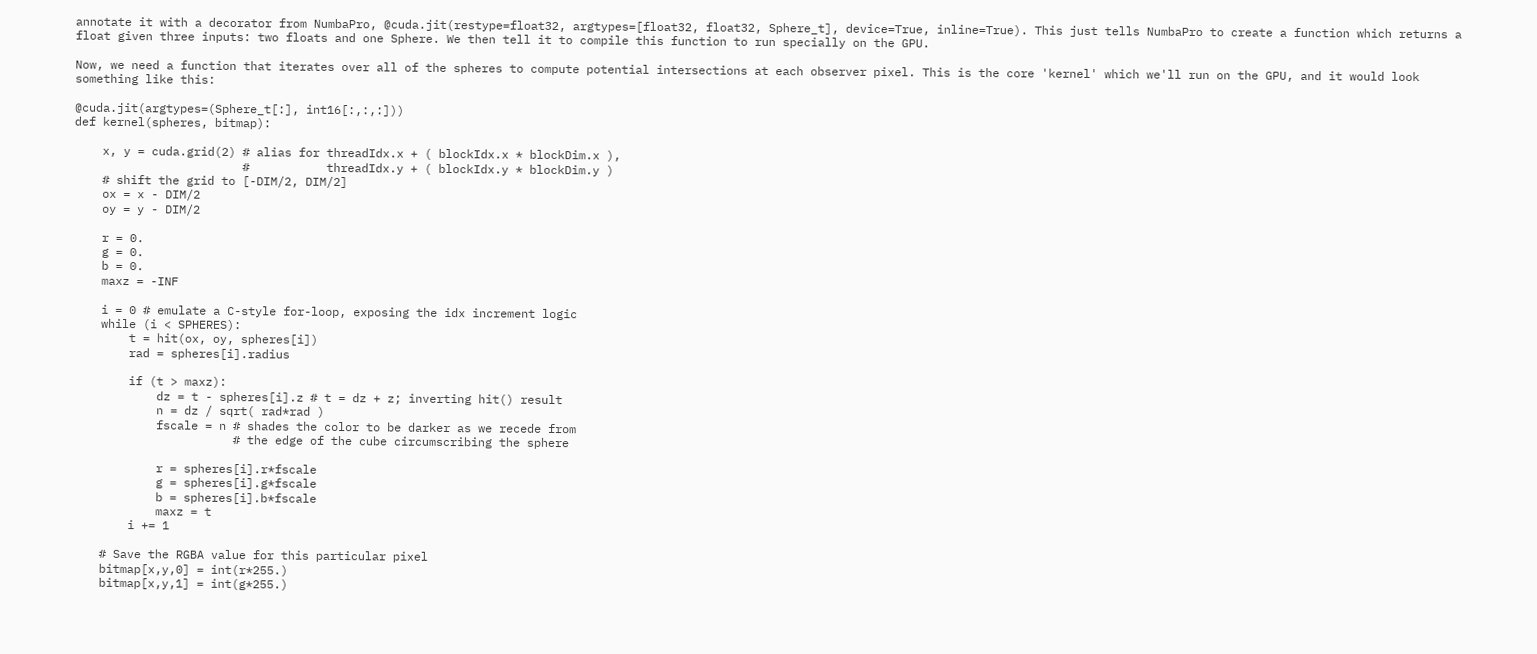annotate it with a decorator from NumbaPro, @cuda.jit(restype=float32, argtypes=[float32, float32, Sphere_t], device=True, inline=True). This just tells NumbaPro to create a function which returns a float given three inputs: two floats and one Sphere. We then tell it to compile this function to run specially on the GPU.

Now, we need a function that iterates over all of the spheres to compute potential intersections at each observer pixel. This is the core 'kernel' which we'll run on the GPU, and it would look something like this:

@cuda.jit(argtypes=(Sphere_t[:], int16[:,:,:]))
def kernel(spheres, bitmap):

    x, y = cuda.grid(2) # alias for threadIdx.x + ( blockIdx.x * blockDim.x ),
                        #           threadIdx.y + ( blockIdx.y * blockDim.y )
    # shift the grid to [-DIM/2, DIM/2]
    ox = x - DIM/2
    oy = y - DIM/2

    r = 0.
    g = 0.
    b = 0.
    maxz = -INF

    i = 0 # emulate a C-style for-loop, exposing the idx increment logic
    while (i < SPHERES):
        t = hit(ox, oy, spheres[i])
        rad = spheres[i].radius

        if (t > maxz):
            dz = t - spheres[i].z # t = dz + z; inverting hit() result
            n = dz / sqrt( rad*rad )
            fscale = n # shades the color to be darker as we recede from
                       # the edge of the cube circumscribing the sphere

            r = spheres[i].r*fscale
            g = spheres[i].g*fscale
            b = spheres[i].b*fscale
            maxz = t
        i += 1

    # Save the RGBA value for this particular pixel
    bitmap[x,y,0] = int(r*255.)
    bitmap[x,y,1] = int(g*255.)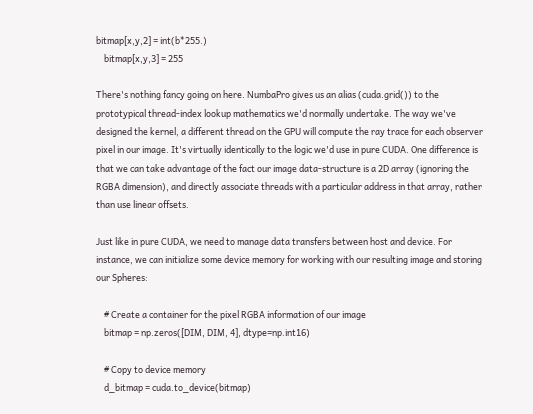bitmap[x,y,2] = int(b*255.)
    bitmap[x,y,3] = 255

There's nothing fancy going on here. NumbaPro gives us an alias (cuda.grid()) to the prototypical thread-index lookup mathematics we'd normally undertake. The way we've designed the kernel, a different thread on the GPU will compute the ray trace for each observer pixel in our image. It's virtually identically to the logic we'd use in pure CUDA. One difference is that we can take advantage of the fact our image data-structure is a 2D array (ignoring the RGBA dimension), and directly associate threads with a particular address in that array, rather than use linear offsets.

Just like in pure CUDA, we need to manage data transfers between host and device. For instance, we can initialize some device memory for working with our resulting image and storing our Spheres:

    # Create a container for the pixel RGBA information of our image
    bitmap = np.zeros([DIM, DIM, 4], dtype=np.int16)

    # Copy to device memory
    d_bitmap = cuda.to_device(bitmap)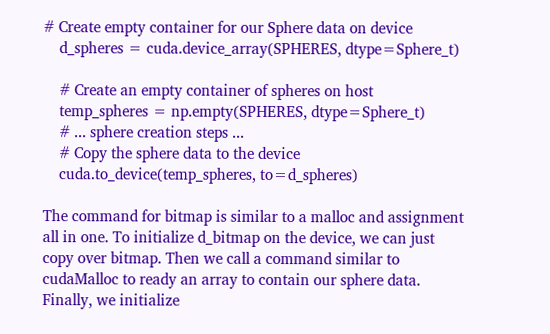# Create empty container for our Sphere data on device
    d_spheres = cuda.device_array(SPHERES, dtype=Sphere_t)

    # Create an empty container of spheres on host
    temp_spheres = np.empty(SPHERES, dtype=Sphere_t)
    # ... sphere creation steps ...
    # Copy the sphere data to the device
    cuda.to_device(temp_spheres, to=d_spheres)

The command for bitmap is similar to a malloc and assignment all in one. To initialize d_bitmap on the device, we can just copy over bitmap. Then we call a command similar to cudaMalloc to ready an array to contain our sphere data. Finally, we initialize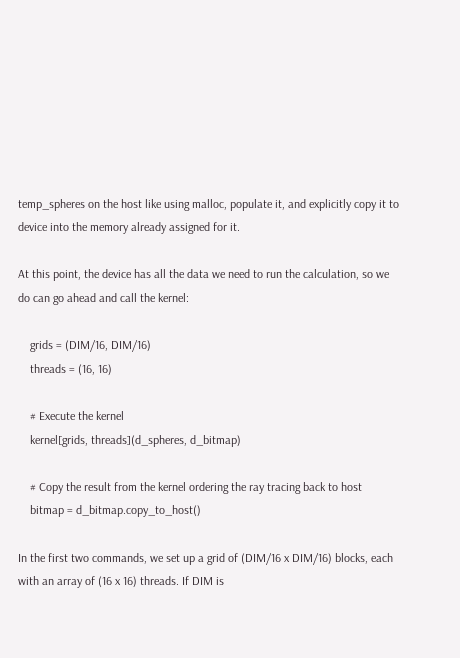temp_spheres on the host like using malloc, populate it, and explicitly copy it to device into the memory already assigned for it.

At this point, the device has all the data we need to run the calculation, so we do can go ahead and call the kernel:

    grids = (DIM/16, DIM/16)
    threads = (16, 16)

    # Execute the kernel
    kernel[grids, threads](d_spheres, d_bitmap)

    # Copy the result from the kernel ordering the ray tracing back to host
    bitmap = d_bitmap.copy_to_host()

In the first two commands, we set up a grid of (DIM/16 x DIM/16) blocks, each with an array of (16 x 16) threads. If DIM is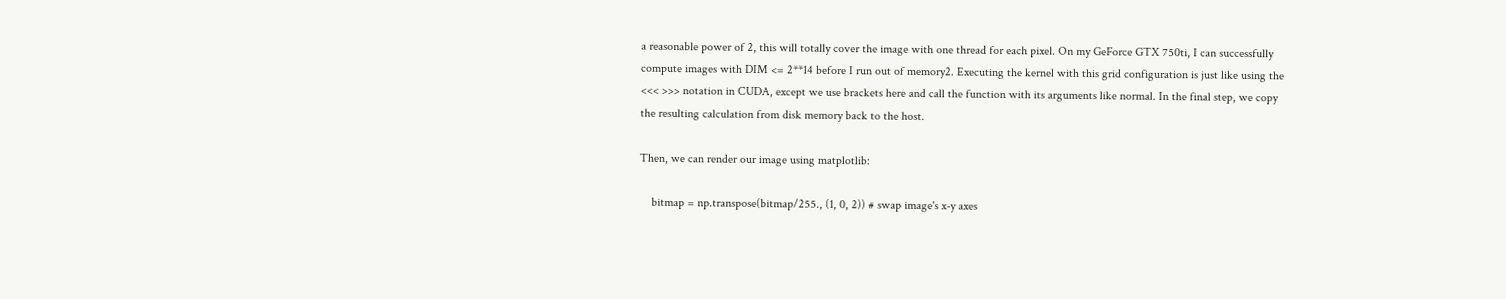a reasonable power of 2, this will totally cover the image with one thread for each pixel. On my GeForce GTX 750ti, I can successfully compute images with DIM <= 2**14 before I run out of memory2. Executing the kernel with this grid configuration is just like using the <<< >>> notation in CUDA, except we use brackets here and call the function with its arguments like normal. In the final step, we copy the resulting calculation from disk memory back to the host.

Then, we can render our image using matplotlib:

    bitmap = np.transpose(bitmap/255., (1, 0, 2)) # swap image's x-y axes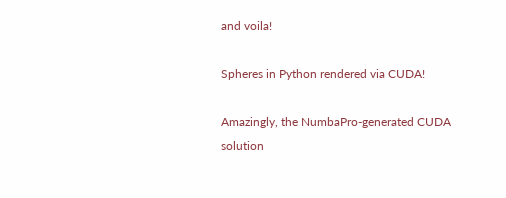and voila!

Spheres in Python rendered via CUDA!

Amazingly, the NumbaPro-generated CUDA solution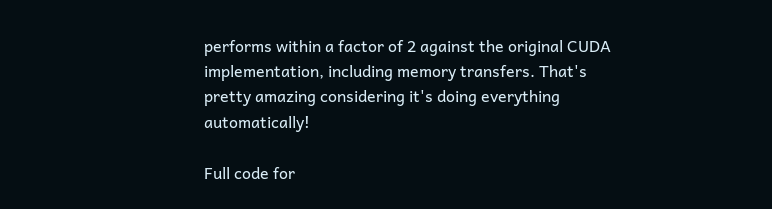performs within a factor of 2 against the original CUDA implementation, including memory transfers. That's pretty amazing considering it's doing everything automatically!

Full code for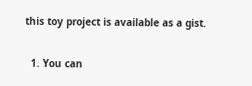this toy project is available as a gist.

  1. You can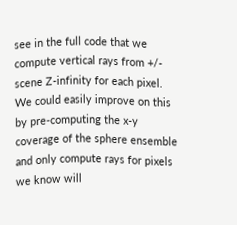see in the full code that we compute vertical rays from +/- scene Z-infinity for each pixel. We could easily improve on this by pre-computing the x-y coverage of the sphere ensemble and only compute rays for pixels we know will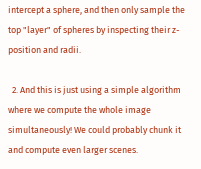intercept a sphere, and then only sample the top "layer" of spheres by inspecting their z-position and radii.

  2. And this is just using a simple algorithm where we compute the whole image simultaneously! We could probably chunk it and compute even larger scenes.